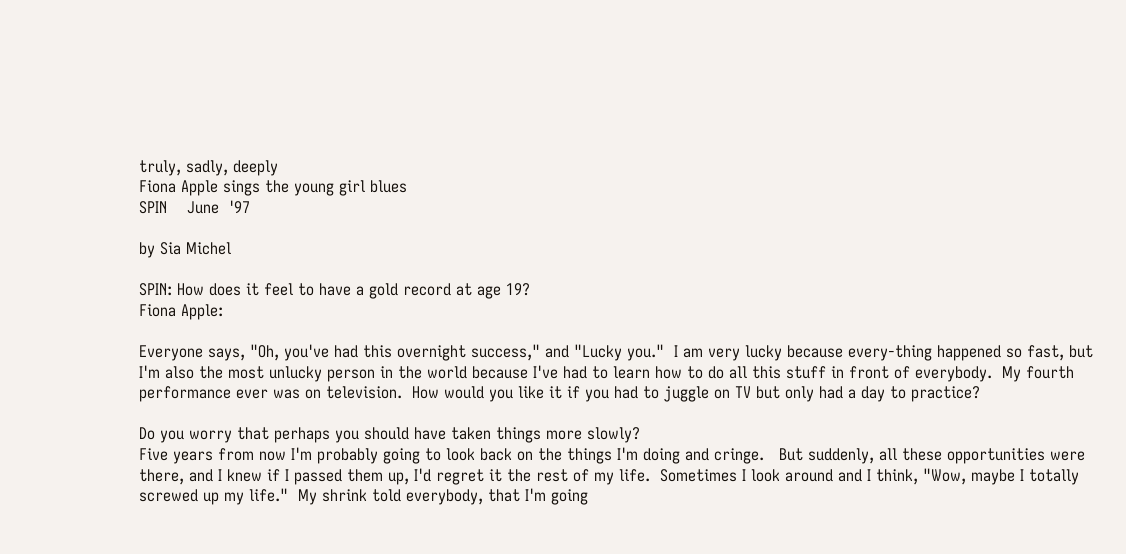truly, sadly, deeply
Fiona Apple sings the young girl blues
SPIN    June  '97

by Sia Michel

SPIN: How does it feel to have a gold record at age 19?
Fiona Apple:

Everyone says, "Oh, you've had this overnight success," and "Lucky you."  I am very lucky because every-thing happened so fast, but I'm also the most unlucky person in the world because I've had to learn how to do all this stuff in front of everybody.  My fourth performance ever was on television.  How would you like it if you had to juggle on TV but only had a day to practice?

Do you worry that perhaps you should have taken things more slowly?
Five years from now I'm probably going to look back on the things I'm doing and cringe.   But suddenly, all these opportunities were there, and I knew if I passed them up, I'd regret it the rest of my life.  Sometimes I look around and I think, "Wow, maybe I totally screwed up my life."  My shrink told everybody, that I'm going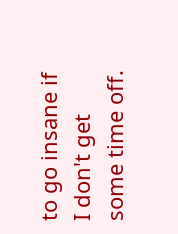to go insane if I don't get some time off.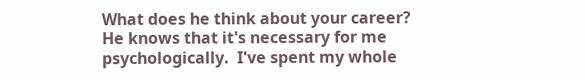What does he think about your career?
He knows that it's necessary for me psychologically.  I've spent my whole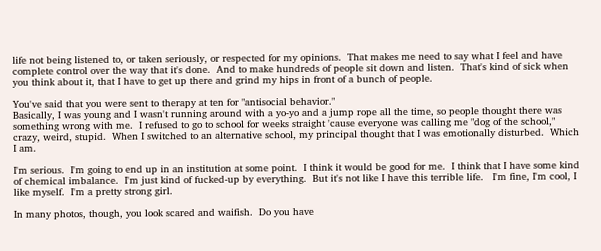life not being listened to, or taken seriously, or respected for my opinions.  That makes me need to say what I feel and have complete control over the way that it's done.  And to make hundreds of people sit down and listen.  That's kind of sick when you think about it, that I have to get up there and grind my hips in front of a bunch of people.

You've said that you were sent to therapy at ten for "antisocial behavior."
Basically, I was young and I wasn't running around with a yo-yo and a jump rope all the time, so people thought there was something wrong with me.  I refused to go to school for weeks straight 'cause everyone was calling me "dog of the school," crazy, weird, stupid.  When I switched to an alternative school, my principal thought that I was emotionally disturbed.  Which I am.

I'm serious.  I'm going to end up in an institution at some point.  I think it would be good for me.  I think that I have some kind of chemical imbalance.  I'm just kind of fucked-up by everything.  But it's not like I have this terrible life.   I'm fine, I'm cool, I like myself.  I'm a pretty strong girl.

In many photos, though, you look scared and waifish.  Do you have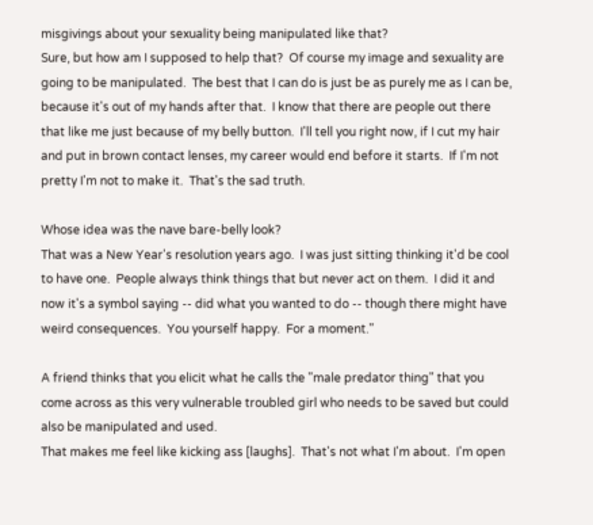misgivings about your sexuality being manipulated like that?
Sure, but how am I supposed to help that?  Of course my image and sexuality are going to be manipulated.  The best that I can do is just be as purely me as I can be, because it's out of my hands after that.  I know that there are people out there that like me just because of my belly button.  I'll tell you right now, if I cut my hair and put in brown contact lenses, my career would end before it starts.  If I'm not pretty I'm not to make it.  That's the sad truth.

Whose idea was the nave bare-belly look?
That was a New Year's resolution years ago.  I was just sitting thinking it'd be cool to have one.  People always think things that but never act on them.  I did it and now it's a symbol saying -- did what you wanted to do -- though there might have weird consequences.  You yourself happy.  For a moment."

A friend thinks that you elicit what he calls the "male predator thing" that you come across as this very vulnerable troubled girl who needs to be saved but could also be manipulated and used.
That makes me feel like kicking ass [laughs].  That's not what I'm about.  I'm open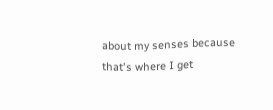about my senses because that's where I get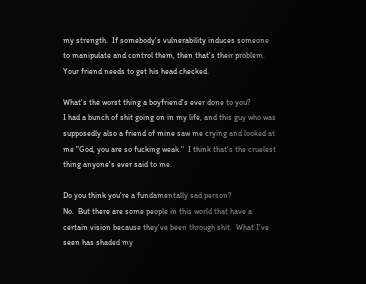my strength.  If somebody's vulnerability induces someone to manipulate and control them, then that's their problem.   Your friend needs to get his head checked.

What's the worst thing a boyfriend's ever done to you?
I had a bunch of shit going on in my life, and this guy who was supposedly also a friend of mine saw me crying and looked at me "God, you are so fucking weak."  I think that's the cruelest thing anyone's ever said to me.

Do you think you're a fundamentally sad person?
No.  But there are some people in this world that have a certain vision because they've been through shit.  What I've seen has shaded my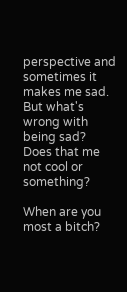perspective and sometimes it makes me sad.  But what's wrong with being sad?  Does that me not cool or something?

When are you most a bitch?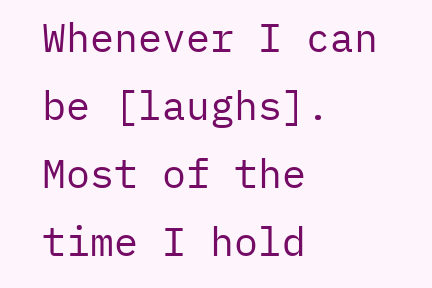Whenever I can be [laughs].  Most of the time I hold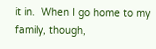it in.  When I go home to my family, though,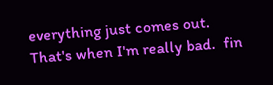everything just comes out.  That's when I'm really bad.  fin